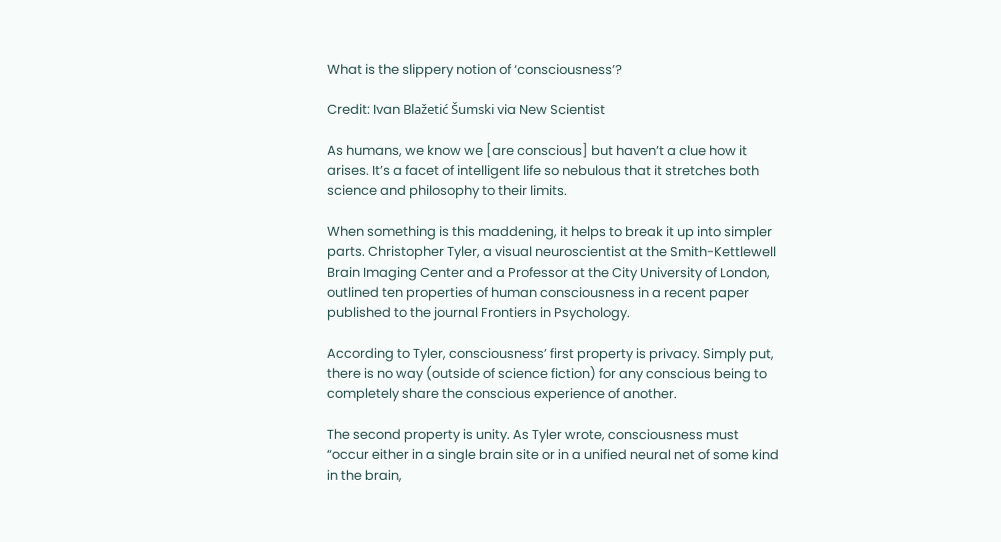What is the slippery notion of ‘consciousness’?

Credit: Ivan Blažetić Šumski via New Scientist

As humans, we know we [are conscious] but haven’t a clue how it arises. It’s a facet of intelligent life so nebulous that it stretches both science and philosophy to their limits.

When something is this maddening, it helps to break it up into simpler parts. Christopher Tyler, a visual neuroscientist at the Smith-Kettlewell Brain Imaging Center and a Professor at the City University of London, outlined ten properties of human consciousness in a recent paper published to the journal Frontiers in Psychology.

According to Tyler, consciousness’ first property is privacy. Simply put, there is no way (outside of science fiction) for any conscious being to completely share the conscious experience of another.

The second property is unity. As Tyler wrote, consciousness must “occur either in a single brain site or in a unified neural net of some kind in the brain,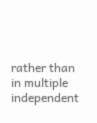rather than in multiple independent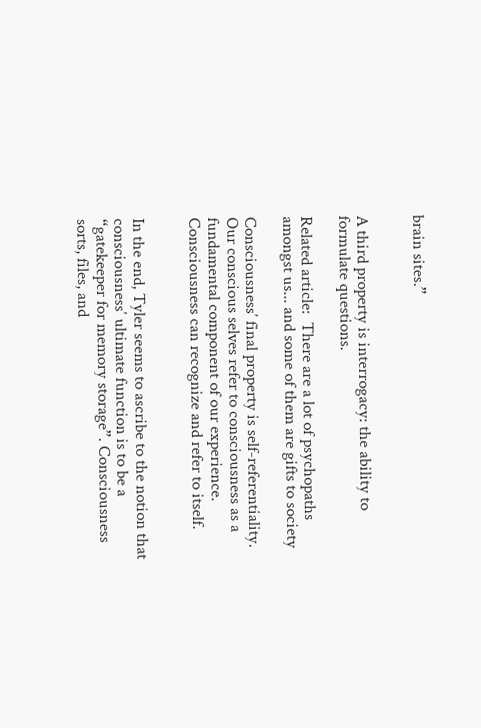brain sites.”


A third property is interrogacy: the ability to formulate questions.

Related article:  There are a lot of psychopaths amongst us... and some of them are gifts to society

Consciousness’ final property is self-referentiality. Our conscious selves refer to consciousness as a fundamental component of our experience.  Consciousness can recognize and refer to itself.


In the end, Tyler seems to ascribe to the notion that consciousness’ ultimate function is to be a “gatekeeper for memory storage”. Consciousness sorts, files, and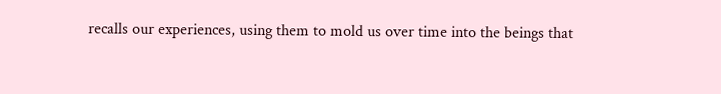recalls our experiences, using them to mold us over time into the beings that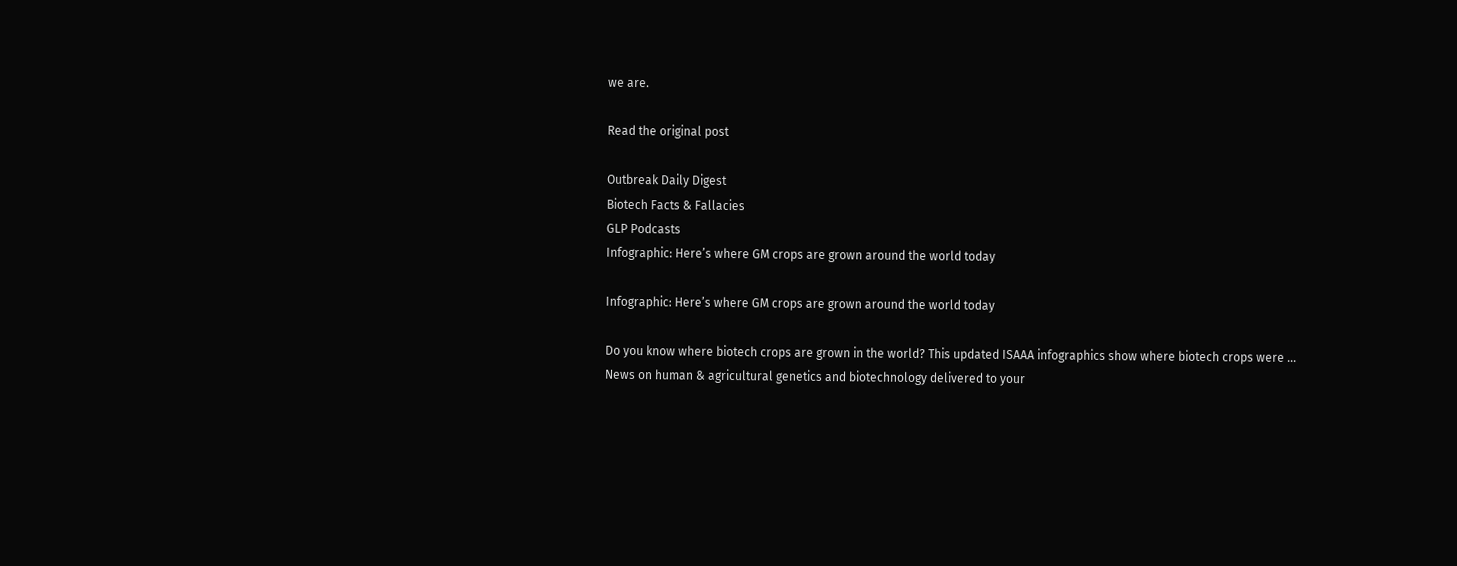we are.

Read the original post

Outbreak Daily Digest
Biotech Facts & Fallacies
GLP Podcasts
Infographic: Here’s where GM crops are grown around the world today

Infographic: Here’s where GM crops are grown around the world today

Do you know where biotech crops are grown in the world? This updated ISAAA infographics show where biotech crops were ...
News on human & agricultural genetics and biotechnology delivered to your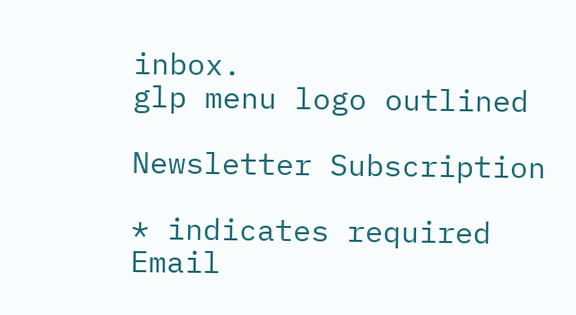inbox.
glp menu logo outlined

Newsletter Subscription

* indicates required
Email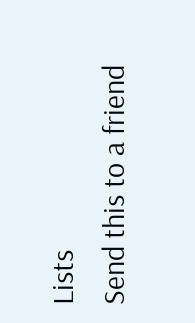Lists
Send this to a friend